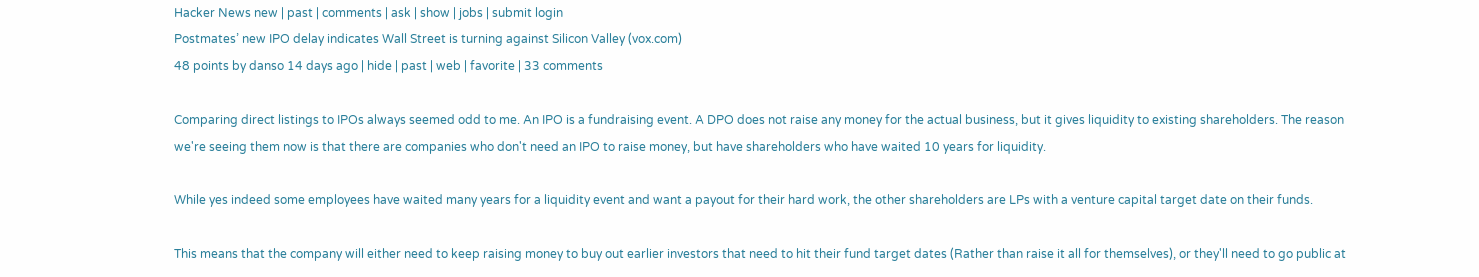Hacker News new | past | comments | ask | show | jobs | submit login
Postmates’ new IPO delay indicates Wall Street is turning against Silicon Valley (vox.com)
48 points by danso 14 days ago | hide | past | web | favorite | 33 comments

Comparing direct listings to IPOs always seemed odd to me. An IPO is a fundraising event. A DPO does not raise any money for the actual business, but it gives liquidity to existing shareholders. The reason we're seeing them now is that there are companies who don't need an IPO to raise money, but have shareholders who have waited 10 years for liquidity.

While yes indeed some employees have waited many years for a liquidity event and want a payout for their hard work, the other shareholders are LPs with a venture capital target date on their funds.

This means that the company will either need to keep raising money to buy out earlier investors that need to hit their fund target dates (Rather than raise it all for themselves), or they'll need to go public at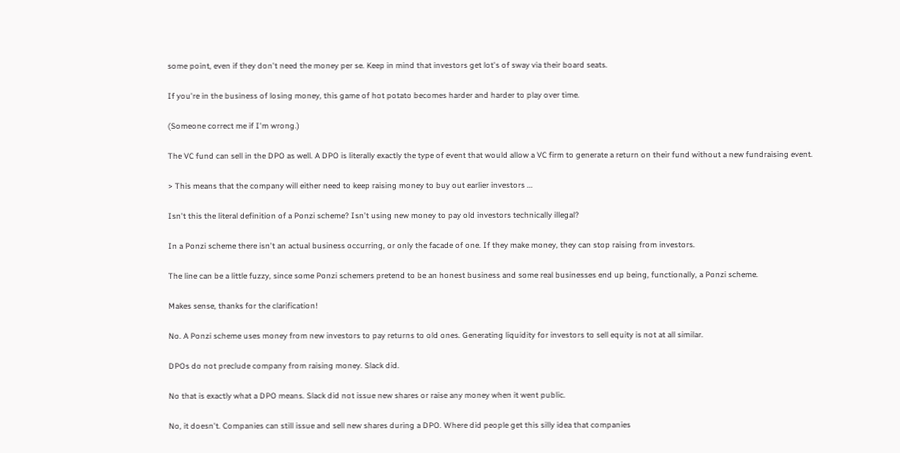some point, even if they don't need the money per se. Keep in mind that investors get lot's of sway via their board seats.

If you're in the business of losing money, this game of hot potato becomes harder and harder to play over time.

(Someone correct me if I'm wrong.)

The VC fund can sell in the DPO as well. A DPO is literally exactly the type of event that would allow a VC firm to generate a return on their fund without a new fundraising event.

> This means that the company will either need to keep raising money to buy out earlier investors ...

Isn't this the literal definition of a Ponzi scheme? Isn't using new money to pay old investors technically illegal?

In a Ponzi scheme there isn't an actual business occurring, or only the facade of one. If they make money, they can stop raising from investors.

The line can be a little fuzzy, since some Ponzi schemers pretend to be an honest business and some real businesses end up being, functionally, a Ponzi scheme.

Makes sense, thanks for the clarification!

No. A Ponzi scheme uses money from new investors to pay returns to old ones. Generating liquidity for investors to sell equity is not at all similar.

DPOs do not preclude company from raising money. Slack did.

No that is exactly what a DPO means. Slack did not issue new shares or raise any money when it went public.

No, it doesn't. Companies can still issue and sell new shares during a DPO. Where did people get this silly idea that companies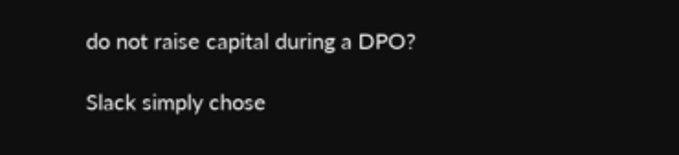do not raise capital during a DPO?

Slack simply chose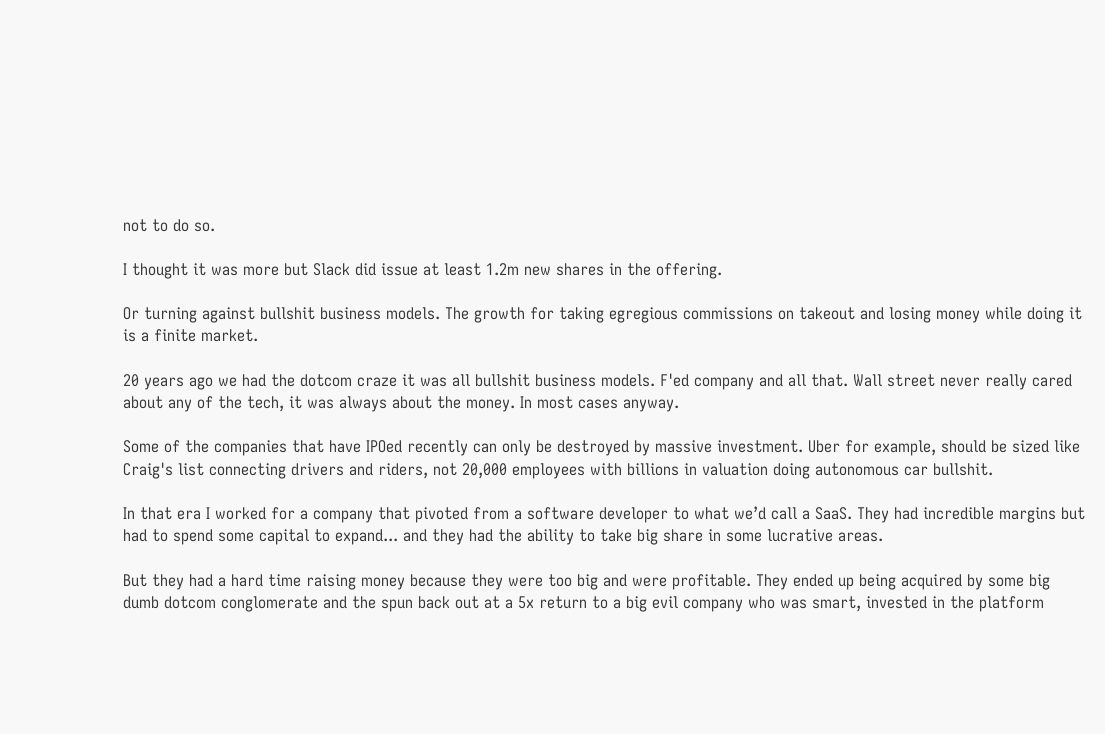not to do so.

I thought it was more but Slack did issue at least 1.2m new shares in the offering.

Or turning against bullshit business models. The growth for taking egregious commissions on takeout and losing money while doing it is a finite market.

20 years ago we had the dotcom craze it was all bullshit business models. F'ed company and all that. Wall street never really cared about any of the tech, it was always about the money. In most cases anyway.

Some of the companies that have IPOed recently can only be destroyed by massive investment. Uber for example, should be sized like Craig's list connecting drivers and riders, not 20,000 employees with billions in valuation doing autonomous car bullshit.

In that era I worked for a company that pivoted from a software developer to what we’d call a SaaS. They had incredible margins but had to spend some capital to expand... and they had the ability to take big share in some lucrative areas.

But they had a hard time raising money because they were too big and were profitable. They ended up being acquired by some big dumb dotcom conglomerate and the spun back out at a 5x return to a big evil company who was smart, invested in the platform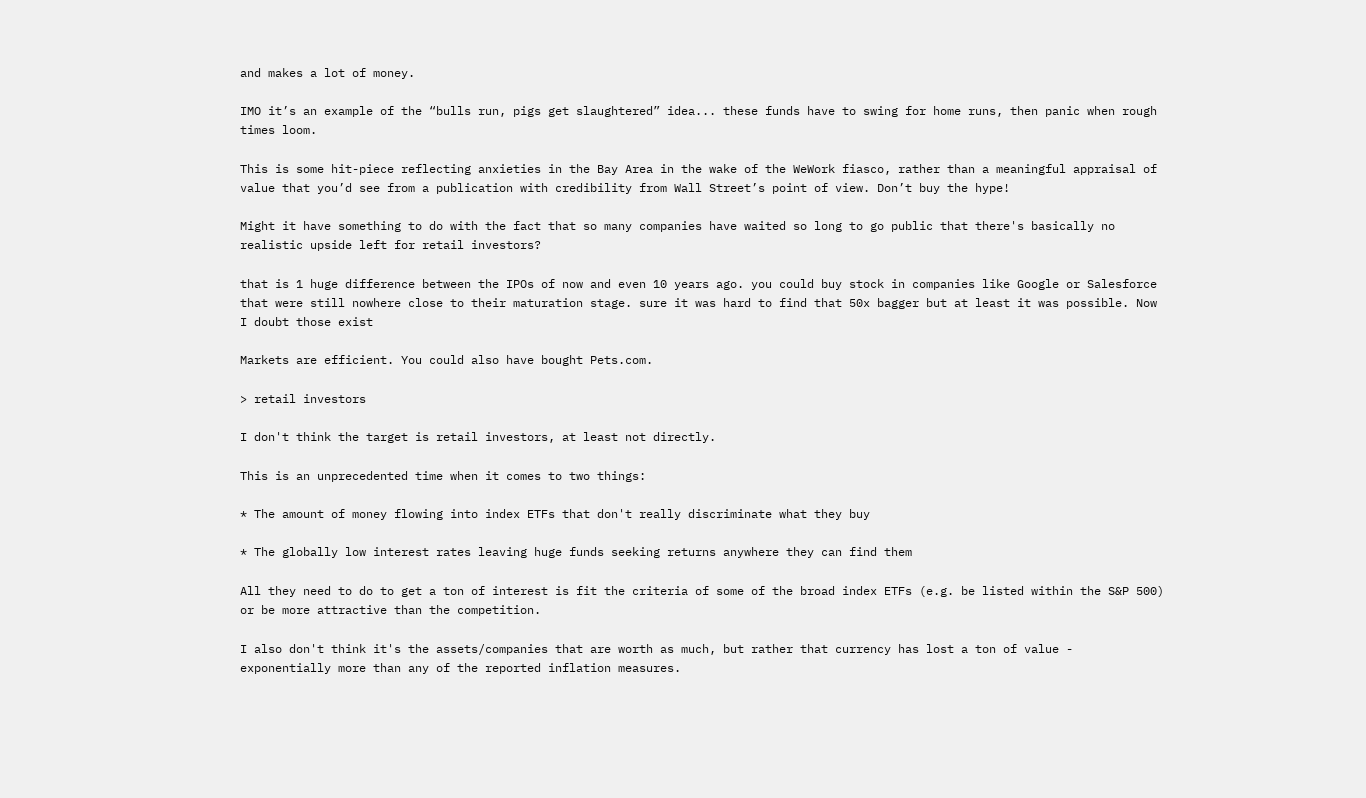and makes a lot of money.

IMO it’s an example of the “bulls run, pigs get slaughtered” idea... these funds have to swing for home runs, then panic when rough times loom.

This is some hit-piece reflecting anxieties in the Bay Area in the wake of the WeWork fiasco, rather than a meaningful appraisal of value that you’d see from a publication with credibility from Wall Street’s point of view. Don’t buy the hype!

Might it have something to do with the fact that so many companies have waited so long to go public that there's basically no realistic upside left for retail investors?

that is 1 huge difference between the IPOs of now and even 10 years ago. you could buy stock in companies like Google or Salesforce that were still nowhere close to their maturation stage. sure it was hard to find that 50x bagger but at least it was possible. Now I doubt those exist

Markets are efficient. You could also have bought Pets.com.

> retail investors

I don't think the target is retail investors, at least not directly.

This is an unprecedented time when it comes to two things:

* The amount of money flowing into index ETFs that don't really discriminate what they buy

* The globally low interest rates leaving huge funds seeking returns anywhere they can find them

All they need to do to get a ton of interest is fit the criteria of some of the broad index ETFs (e.g. be listed within the S&P 500) or be more attractive than the competition.

I also don't think it's the assets/companies that are worth as much, but rather that currency has lost a ton of value - exponentially more than any of the reported inflation measures.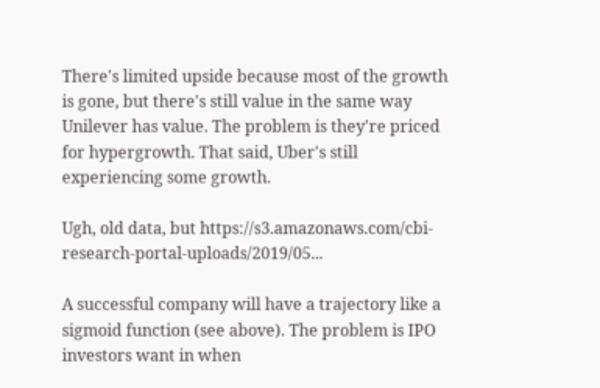There's limited upside because most of the growth is gone, but there's still value in the same way Unilever has value. The problem is they're priced for hypergrowth. That said, Uber's still experiencing some growth.

Ugh, old data, but https://s3.amazonaws.com/cbi-research-portal-uploads/2019/05...

A successful company will have a trajectory like a sigmoid function (see above). The problem is IPO investors want in when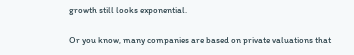growth still looks exponential.

Or you know, many companies are based on private valuations that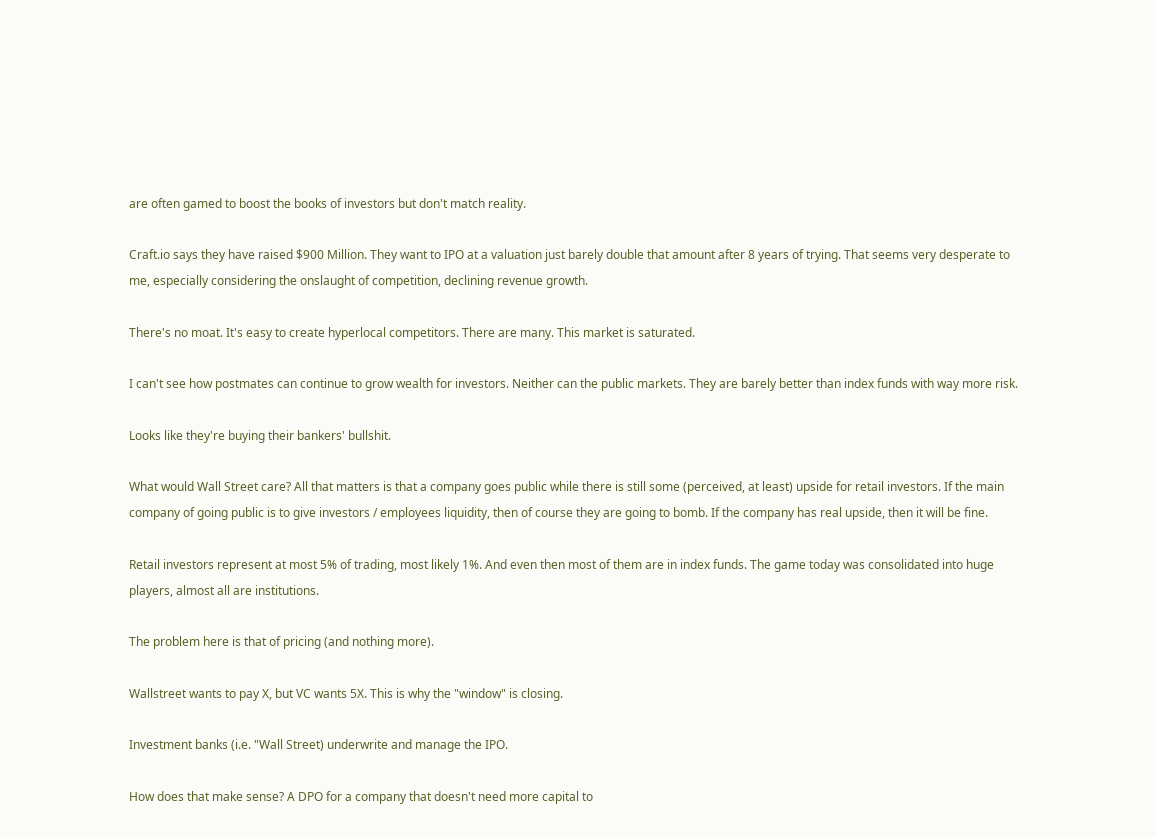are often gamed to boost the books of investors but don't match reality.

Craft.io says they have raised $900 Million. They want to IPO at a valuation just barely double that amount after 8 years of trying. That seems very desperate to me, especially considering the onslaught of competition, declining revenue growth.

There's no moat. It's easy to create hyperlocal competitors. There are many. This market is saturated.

I can't see how postmates can continue to grow wealth for investors. Neither can the public markets. They are barely better than index funds with way more risk.

Looks like they're buying their bankers' bullshit.

What would Wall Street care? All that matters is that a company goes public while there is still some (perceived, at least) upside for retail investors. If the main company of going public is to give investors / employees liquidity, then of course they are going to bomb. If the company has real upside, then it will be fine.

Retail investors represent at most 5% of trading, most likely 1%. And even then most of them are in index funds. The game today was consolidated into huge players, almost all are institutions.

The problem here is that of pricing (and nothing more).

Wallstreet wants to pay X, but VC wants 5X. This is why the "window" is closing.

Investment banks (i.e. "Wall Street) underwrite and manage the IPO.

How does that make sense? A DPO for a company that doesn't need more capital to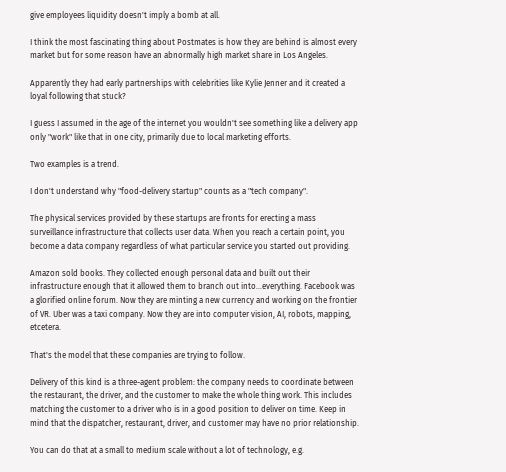give employees liquidity doesn't imply a bomb at all.

I think the most fascinating thing about Postmates is how they are behind is almost every market but for some reason have an abnormally high market share in Los Angeles.

Apparently they had early partnerships with celebrities like Kylie Jenner and it created a loyal following that stuck?

I guess I assumed in the age of the internet you wouldn't see something like a delivery app only "work" like that in one city, primarily due to local marketing efforts.

Two examples is a trend.

I don't understand why "food-delivery startup" counts as a "tech company".

The physical services provided by these startups are fronts for erecting a mass surveillance infrastructure that collects user data. When you reach a certain point, you become a data company regardless of what particular service you started out providing.

Amazon sold books. They collected enough personal data and built out their infrastructure enough that it allowed them to branch out into...everything. Facebook was a glorified online forum. Now they are minting a new currency and working on the frontier of VR. Uber was a taxi company. Now they are into computer vision, AI, robots, mapping, etcetera.

That's the model that these companies are trying to follow.

Delivery of this kind is a three-agent problem: the company needs to coordinate between the restaurant, the driver, and the customer to make the whole thing work. This includes matching the customer to a driver who is in a good position to deliver on time. Keep in mind that the dispatcher, restaurant, driver, and customer may have no prior relationship.

You can do that at a small to medium scale without a lot of technology, e.g.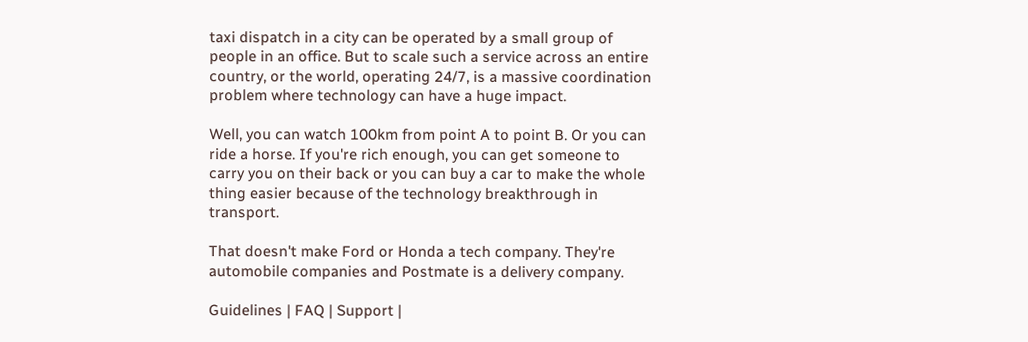taxi dispatch in a city can be operated by a small group of people in an office. But to scale such a service across an entire country, or the world, operating 24/7, is a massive coordination problem where technology can have a huge impact.

Well, you can watch 100km from point A to point B. Or you can ride a horse. If you're rich enough, you can get someone to carry you on their back or you can buy a car to make the whole thing easier because of the technology breakthrough in transport.

That doesn't make Ford or Honda a tech company. They're automobile companies and Postmate is a delivery company.

Guidelines | FAQ | Support |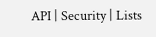API | Security | Lists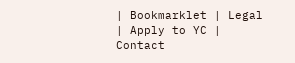| Bookmarklet | Legal | Apply to YC | Contact